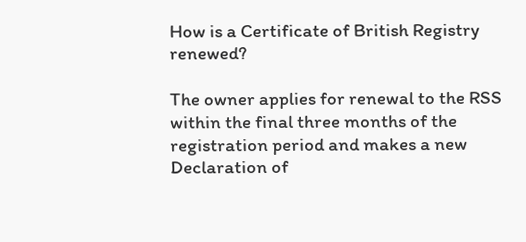How is a Certificate of British Registry renewed?

The owner applies for renewal to the RSS within the final three months of the registration period and makes a new Declaration of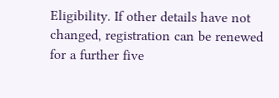Eligibility. If other details have not changed, registration can be renewed for a further five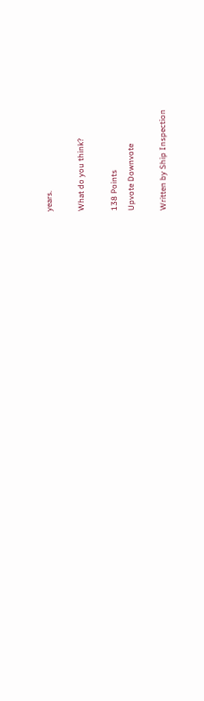years.

What do you think?

138 Points
Upvote Downvote

Written by Ship Inspection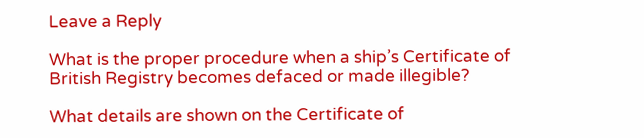Leave a Reply

What is the proper procedure when a ship’s Certificate of British Registry becomes defaced or made illegible?

What details are shown on the Certificate of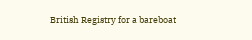British Registry for a bareboat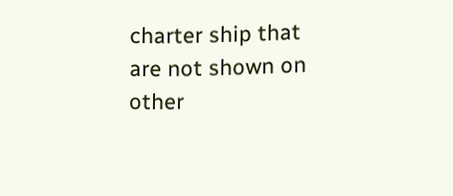charter ship that are not shown on other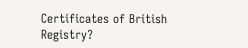Certificates of British Registry?